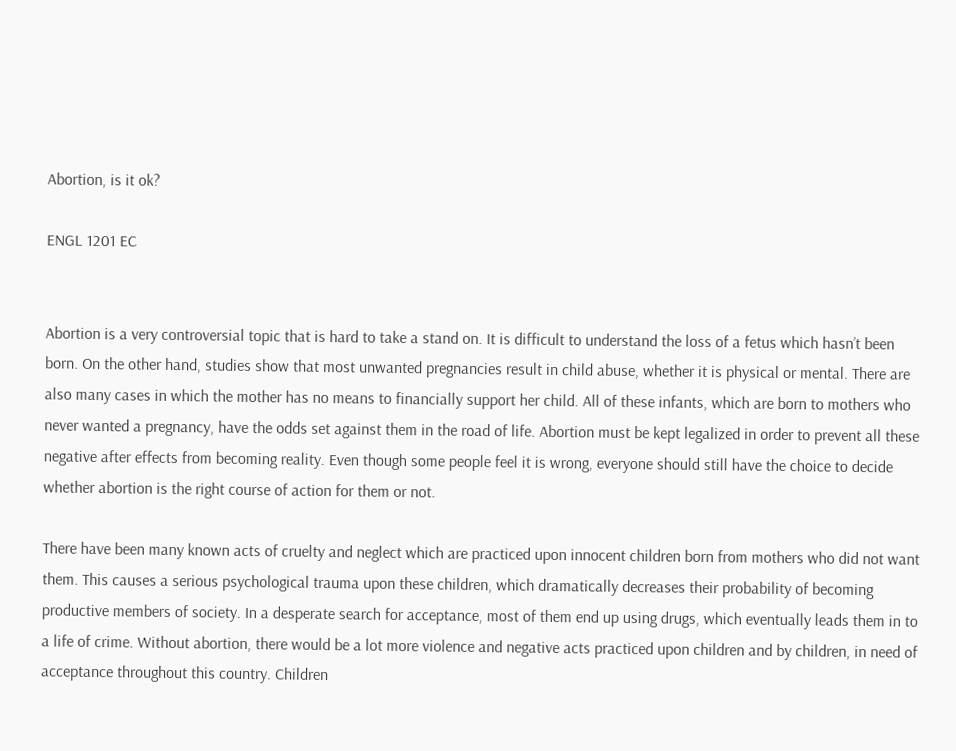Abortion, is it ok?

ENGL 1201 EC


Abortion is a very controversial topic that is hard to take a stand on. It is difficult to understand the loss of a fetus which hasn’t been born. On the other hand, studies show that most unwanted pregnancies result in child abuse, whether it is physical or mental. There are also many cases in which the mother has no means to financially support her child. All of these infants, which are born to mothers who never wanted a pregnancy, have the odds set against them in the road of life. Abortion must be kept legalized in order to prevent all these negative after effects from becoming reality. Even though some people feel it is wrong, everyone should still have the choice to decide whether abortion is the right course of action for them or not.

There have been many known acts of cruelty and neglect which are practiced upon innocent children born from mothers who did not want them. This causes a serious psychological trauma upon these children, which dramatically decreases their probability of becoming productive members of society. In a desperate search for acceptance, most of them end up using drugs, which eventually leads them in to a life of crime. Without abortion, there would be a lot more violence and negative acts practiced upon children and by children, in need of acceptance throughout this country. Children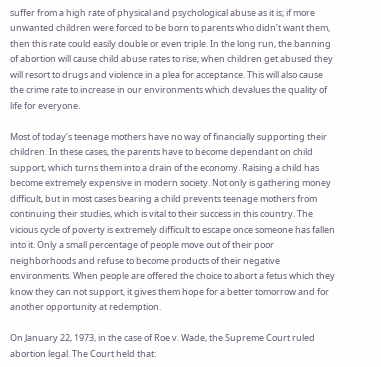suffer from a high rate of physical and psychological abuse as it is; if more unwanted children were forced to be born to parents who didn’t want them, then this rate could easily double or even triple. In the long run, the banning of abortion will cause child abuse rates to rise; when children get abused they will resort to drugs and violence in a plea for acceptance. This will also cause the crime rate to increase in our environments which devalues the quality of life for everyone.

Most of today’s teenage mothers have no way of financially supporting their children. In these cases, the parents have to become dependant on child support, which turns them into a drain of the economy. Raising a child has become extremely expensive in modern society. Not only is gathering money difficult, but in most cases bearing a child prevents teenage mothers from continuing their studies, which is vital to their success in this country. The vicious cycle of poverty is extremely difficult to escape once someone has fallen into it. Only a small percentage of people move out of their poor neighborhoods and refuse to become products of their negative environments. When people are offered the choice to abort a fetus which they know they can not support, it gives them hope for a better tomorrow and for another opportunity at redemption.

On January 22, 1973, in the case of Roe v. Wade, the Supreme Court ruled abortion legal. The Court held that: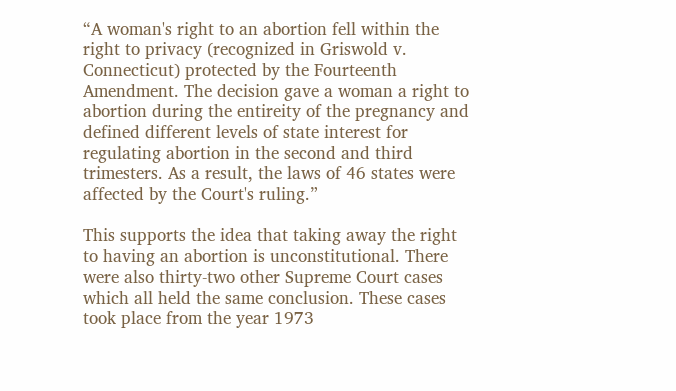“A woman's right to an abortion fell within the right to privacy (recognized in Griswold v. Connecticut) protected by the Fourteenth Amendment. The decision gave a woman a right to abortion during the entireity of the pregnancy and defined different levels of state interest for regulating abortion in the second and third trimesters. As a result, the laws of 46 states were affected by the Court's ruling.”

This supports the idea that taking away the right to having an abortion is unconstitutional. There were also thirty-two other Supreme Court cases which all held the same conclusion. These cases took place from the year 1973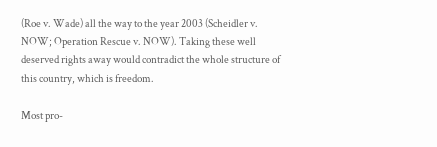(Roe v. Wade) all the way to the year 2003 (Scheidler v. NOW; Operation Rescue v. NOW). Taking these well deserved rights away would contradict the whole structure of this country, which is freedom.

Most pro-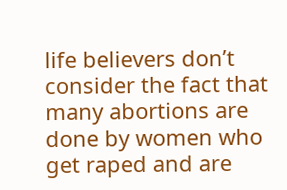life believers don’t consider the fact that many abortions are done by women who get raped and are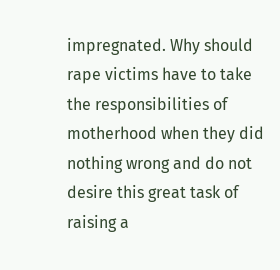impregnated. Why should rape victims have to take the responsibilities of motherhood when they did nothing wrong and do not desire this great task of raising a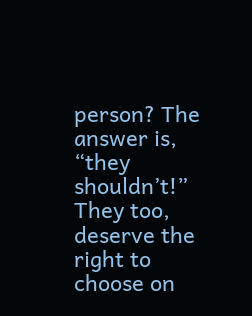person? The answer is, “they shouldn’t!” They too, deserve the right to choose on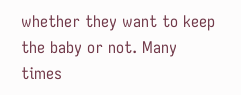whether they want to keep the baby or not. Many times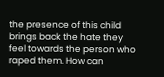the presence of this child brings back the hate they feel towards the person who raped them. How can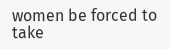women be forced to take